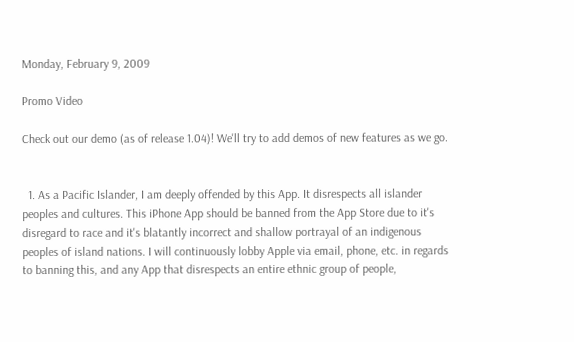Monday, February 9, 2009

Promo Video

Check out our demo (as of release 1.04)! We'll try to add demos of new features as we go.


  1. As a Pacific Islander, I am deeply offended by this App. It disrespects all islander peoples and cultures. This iPhone App should be banned from the App Store due to it's disregard to race and it's blatantly incorrect and shallow portrayal of an indigenous peoples of island nations. I will continuously lobby Apple via email, phone, etc. in regards to banning this, and any App that disrespects an entire ethnic group of people,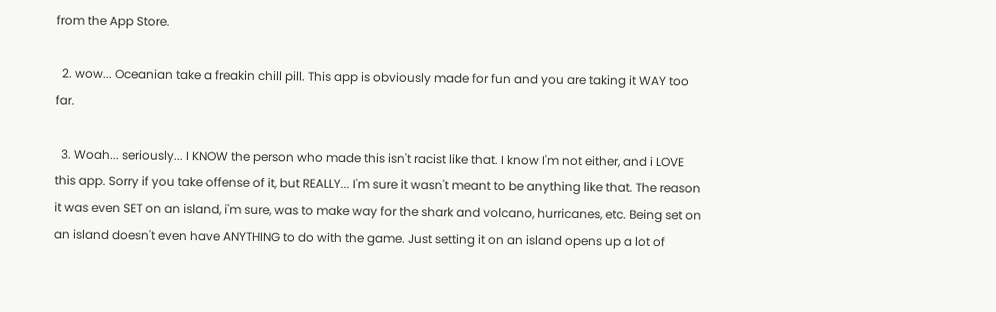from the App Store.

  2. wow... Oceanian take a freakin chill pill. This app is obviously made for fun and you are taking it WAY too far.

  3. Woah... seriously... I KNOW the person who made this isn't racist like that. I know I'm not either, and i LOVE this app. Sorry if you take offense of it, but REALLY... I'm sure it wasn't meant to be anything like that. The reason it was even SET on an island, i'm sure, was to make way for the shark and volcano, hurricanes, etc. Being set on an island doesn't even have ANYTHING to do with the game. Just setting it on an island opens up a lot of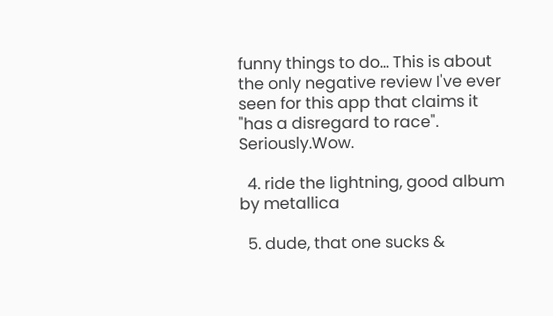funny things to do... This is about the only negative review I've ever seen for this app that claims it "has a disregard to race". Seriously.Wow.

  4. ride the lightning, good album by metallica

  5. dude, that one sucks &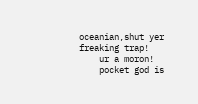oceanian,shut yer freaking trap!
    ur a moron!
    pocket god is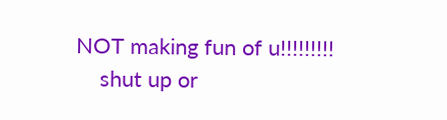NOT making fun of u!!!!!!!!!
    shut up or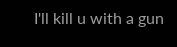I'll kill u with a gun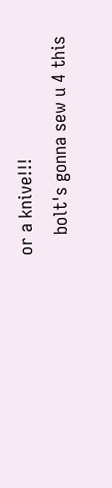or a knive!!!
    bolt's gonna sew u 4 this